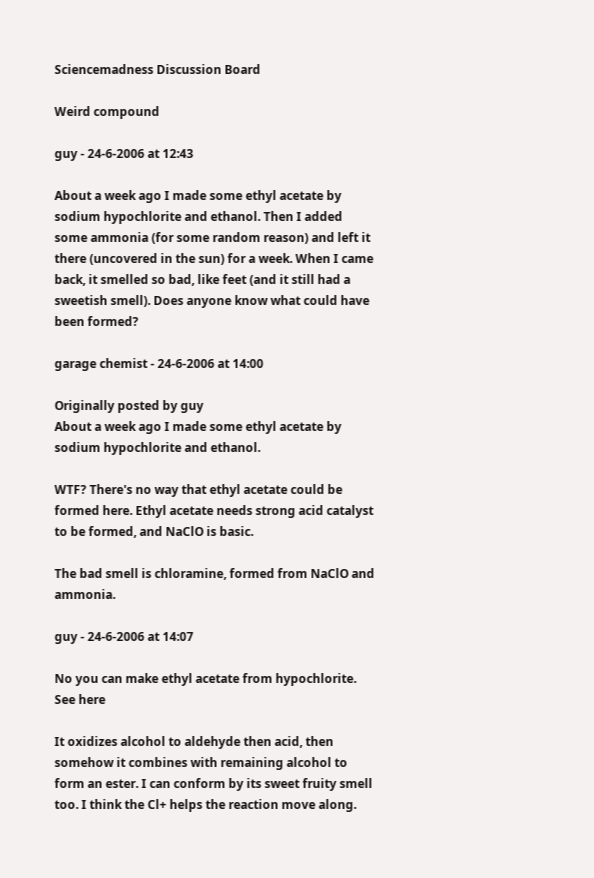Sciencemadness Discussion Board

Weird compound

guy - 24-6-2006 at 12:43

About a week ago I made some ethyl acetate by sodium hypochlorite and ethanol. Then I added some ammonia (for some random reason) and left it there (uncovered in the sun) for a week. When I came back, it smelled so bad, like feet (and it still had a sweetish smell). Does anyone know what could have been formed?

garage chemist - 24-6-2006 at 14:00

Originally posted by guy
About a week ago I made some ethyl acetate by sodium hypochlorite and ethanol.

WTF? There's no way that ethyl acetate could be formed here. Ethyl acetate needs strong acid catalyst to be formed, and NaClO is basic.

The bad smell is chloramine, formed from NaClO and ammonia.

guy - 24-6-2006 at 14:07

No you can make ethyl acetate from hypochlorite. See here

It oxidizes alcohol to aldehyde then acid, then somehow it combines with remaining alcohol to form an ester. I can conform by its sweet fruity smell too. I think the Cl+ helps the reaction move along.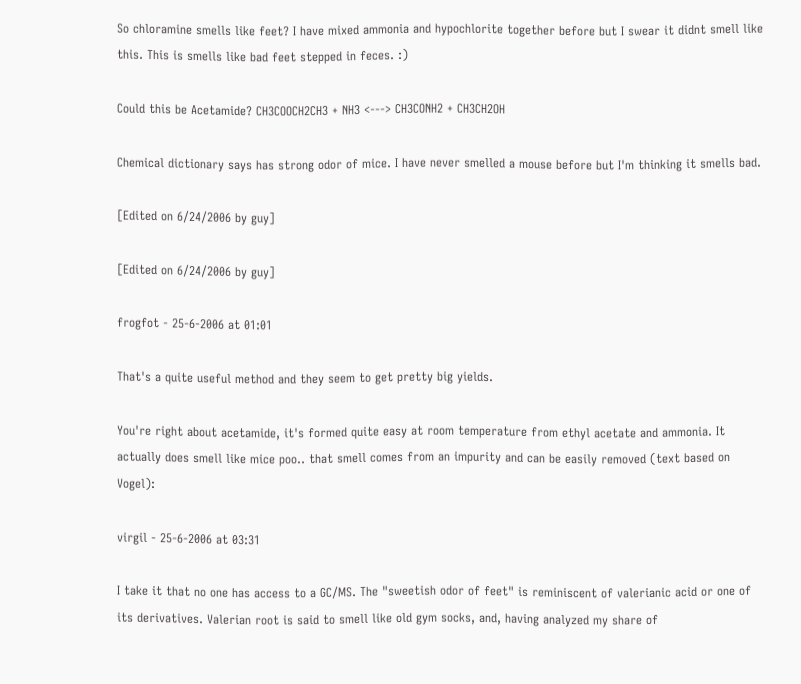So chloramine smells like feet? I have mixed ammonia and hypochlorite together before but I swear it didnt smell like this. This is smells like bad feet stepped in feces. :)

Could this be Acetamide? CH3COOCH2CH3 + NH3 <---> CH3CONH2 + CH3CH2OH

Chemical dictionary says has strong odor of mice. I have never smelled a mouse before but I'm thinking it smells bad.

[Edited on 6/24/2006 by guy]

[Edited on 6/24/2006 by guy]

frogfot - 25-6-2006 at 01:01

That's a quite useful method and they seem to get pretty big yields.

You're right about acetamide, it's formed quite easy at room temperature from ethyl acetate and ammonia. It actually does smell like mice poo.. that smell comes from an impurity and can be easily removed (text based on Vogel):

virgil - 25-6-2006 at 03:31

I take it that no one has access to a GC/MS. The "sweetish odor of feet" is reminiscent of valerianic acid or one of its derivatives. Valerian root is said to smell like old gym socks, and, having analyzed my share of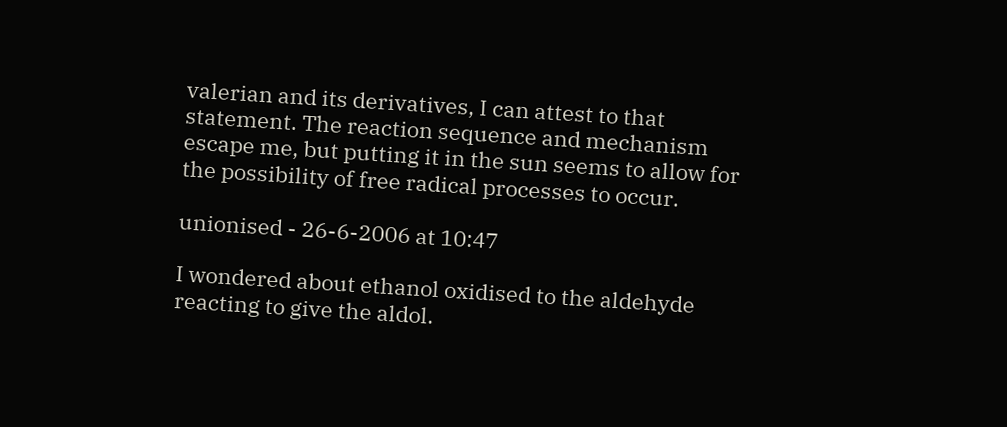valerian and its derivatives, I can attest to that statement. The reaction sequence and mechanism escape me, but putting it in the sun seems to allow for the possibility of free radical processes to occur.

unionised - 26-6-2006 at 10:47

I wondered about ethanol oxidised to the aldehyde reacting to give the aldol.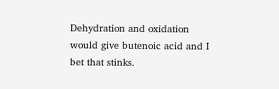Dehydration and oxidation would give butenoic acid and I bet that stinks.